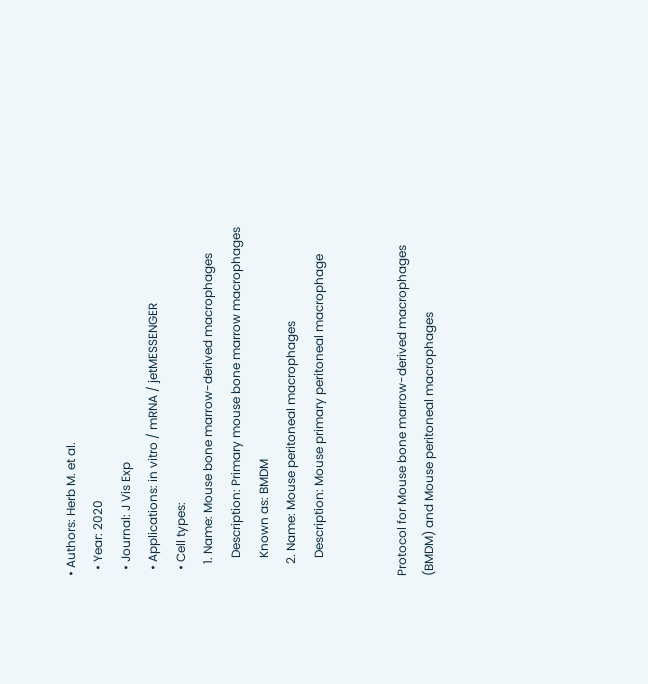• Authors: Herb M. et al.
  • Year: 2020
  • Journal: J Vis Exp
  • Applications: in vitro / mRNA / jetMESSENGER
  • Cell types:
    1. Name: Mouse bone marrow-derived macrophages
      Description: Primary mouse bone marrow macrophages
      Known as: BMDM
    2. Name: Mouse peritoneal macrophages
      Description: Mouse primary peritoneal macrophage


Protocol for Mouse bone marrow-derived macrophages (BMDM) and Mouse peritoneal macrophages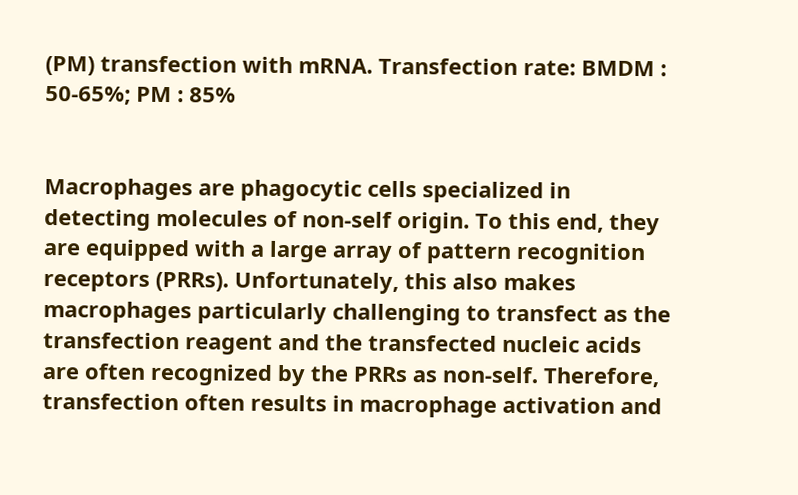(PM) transfection with mRNA. Transfection rate: BMDM : 50-65%; PM : 85%


Macrophages are phagocytic cells specialized in detecting molecules of non-self origin. To this end, they are equipped with a large array of pattern recognition receptors (PRRs). Unfortunately, this also makes macrophages particularly challenging to transfect as the transfection reagent and the transfected nucleic acids are often recognized by the PRRs as non-self. Therefore, transfection often results in macrophage activation and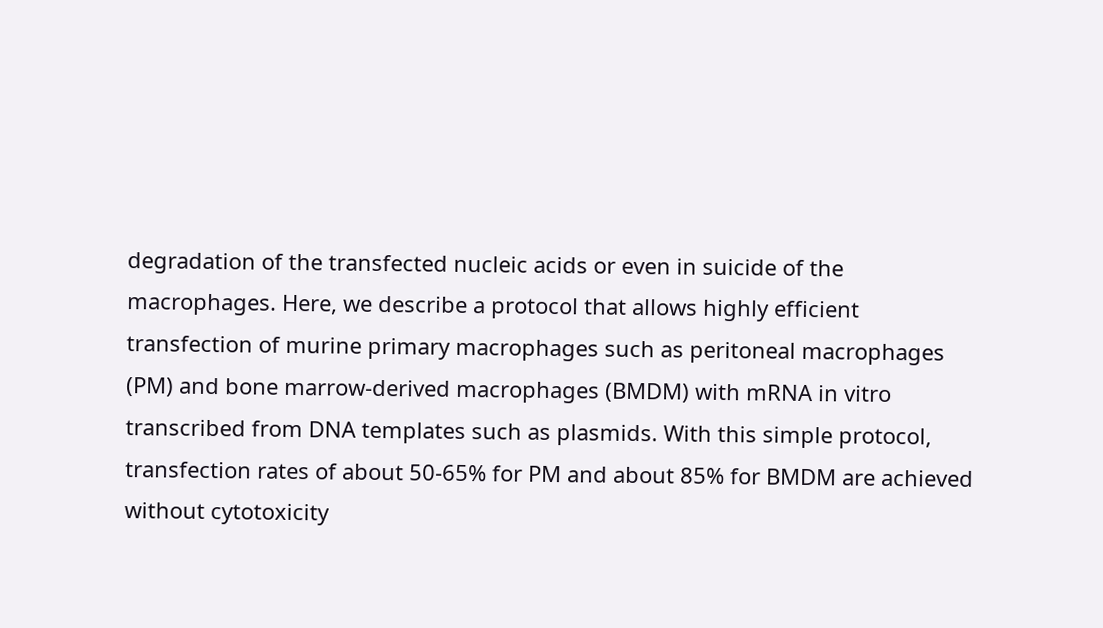degradation of the transfected nucleic acids or even in suicide of the macrophages. Here, we describe a protocol that allows highly efficient transfection of murine primary macrophages such as peritoneal macrophages (PM) and bone marrow-derived macrophages (BMDM) with mRNA in vitro transcribed from DNA templates such as plasmids. With this simple protocol, transfection rates of about 50-65% for PM and about 85% for BMDM are achieved without cytotoxicity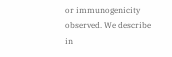or immunogenicity observed. We describe in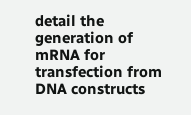detail the generation of mRNA for transfection from DNA constructs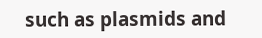such as plasmids and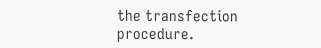the transfection procedure.